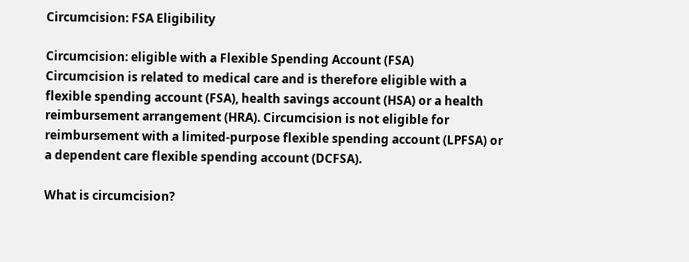Circumcision: FSA Eligibility

Circumcision: eligible with a Flexible Spending Account (FSA)
Circumcision is related to medical care and is therefore eligible with a flexible spending account (FSA), health savings account (HSA) or a health reimbursement arrangement (HRA). Circumcision is not eligible for reimbursement with a limited-purpose flexible spending account (LPFSA) or a dependent care flexible spending account (DCFSA).

What is circumcision?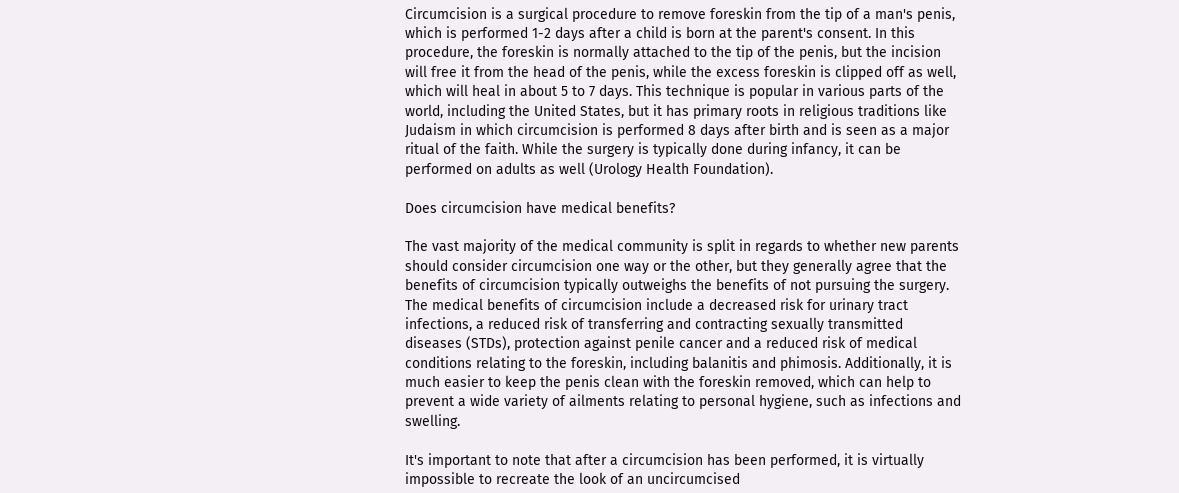Circumcision is a surgical procedure to remove foreskin from the tip of a man's penis, which is performed 1-2 days after a child is born at the parent's consent. In this procedure, the foreskin is normally attached to the tip of the penis, but the incision will free it from the head of the penis, while the excess foreskin is clipped off as well, which will heal in about 5 to 7 days. This technique is popular in various parts of the world, including the United States, but it has primary roots in religious traditions like Judaism in which circumcision is performed 8 days after birth and is seen as a major ritual of the faith. While the surgery is typically done during infancy, it can be performed on adults as well (Urology Health Foundation).

Does circumcision have medical benefits?

The vast majority of the medical community is split in regards to whether new parents should consider circumcision one way or the other, but they generally agree that the benefits of circumcision typically outweighs the benefits of not pursuing the surgery. The medical benefits of circumcision include a decreased risk for urinary tract infections, a reduced risk of transferring and contracting sexually transmitted diseases (STDs), protection against penile cancer and a reduced risk of medical conditions relating to the foreskin, including balanitis and phimosis. Additionally, it is much easier to keep the penis clean with the foreskin removed, which can help to prevent a wide variety of ailments relating to personal hygiene, such as infections and swelling.

It's important to note that after a circumcision has been performed, it is virtually impossible to recreate the look of an uncircumcised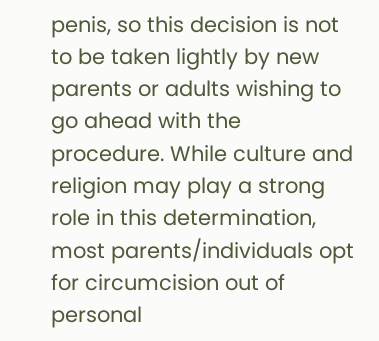penis, so this decision is not to be taken lightly by new parents or adults wishing to go ahead with the procedure. While culture and religion may play a strong role in this determination, most parents/individuals opt for circumcision out of personal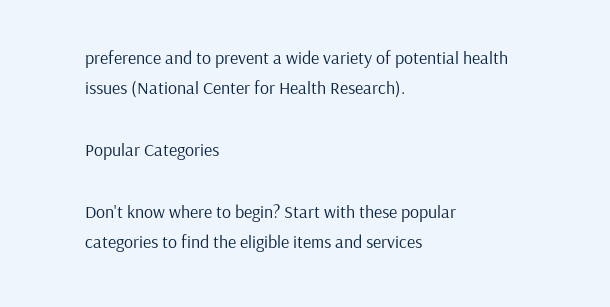preference and to prevent a wide variety of potential health issues (National Center for Health Research).

Popular Categories

Don't know where to begin? Start with these popular categories to find the eligible items and services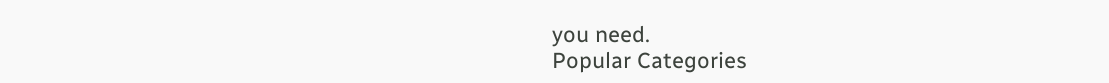you need.
Popular Categories